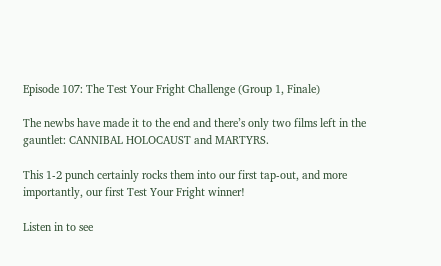Episode 107: The Test Your Fright Challenge (Group 1, Finale)

The newbs have made it to the end and there’s only two films left in the gauntlet: CANNIBAL HOLOCAUST and MARTYRS.

This 1-2 punch certainly rocks them into our first tap-out, and more importantly, our first Test Your Fright winner!

Listen in to see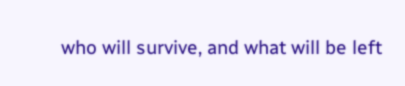who will survive, and what will be left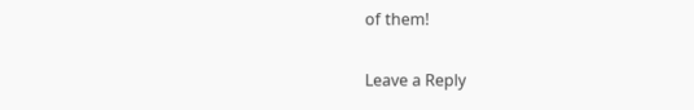of them!

Leave a Reply